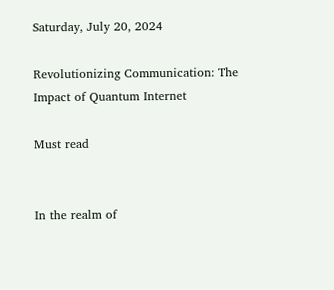Saturday, July 20, 2024

Revolutionizing Communication: The Impact of Quantum Internet

Must read


In the realm of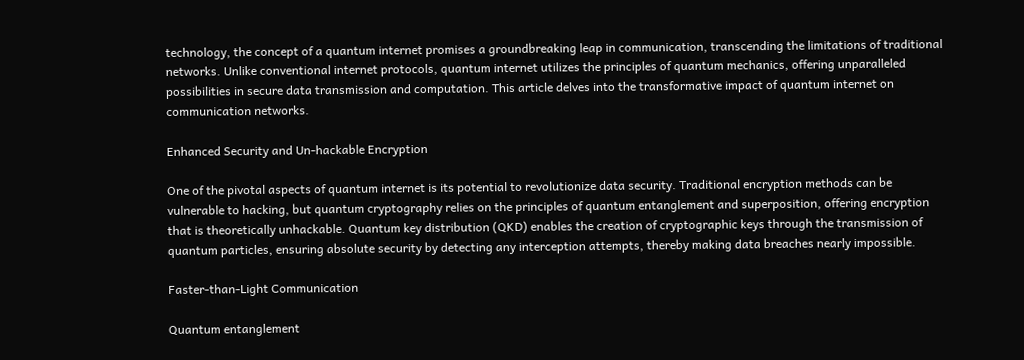technology, the concept of a quantum internet promises a groundbreaking leap in communication, transcending the limitations of traditional networks. Unlike conventional internet protocols, quantum internet utilizes the principles of quantum mechanics, offering unparalleled possibilities in secure data transmission and computation. This article delves into the transformative impact of quantum internet on communication networks.

Enhanced Security and Un-hackable Encryption

One of the pivotal aspects of quantum internet is its potential to revolutionize data security. Traditional encryption methods can be vulnerable to hacking, but quantum cryptography relies on the principles of quantum entanglement and superposition, offering encryption that is theoretically unhackable. Quantum key distribution (QKD) enables the creation of cryptographic keys through the transmission of quantum particles, ensuring absolute security by detecting any interception attempts, thereby making data breaches nearly impossible.

Faster-than-Light Communication

Quantum entanglement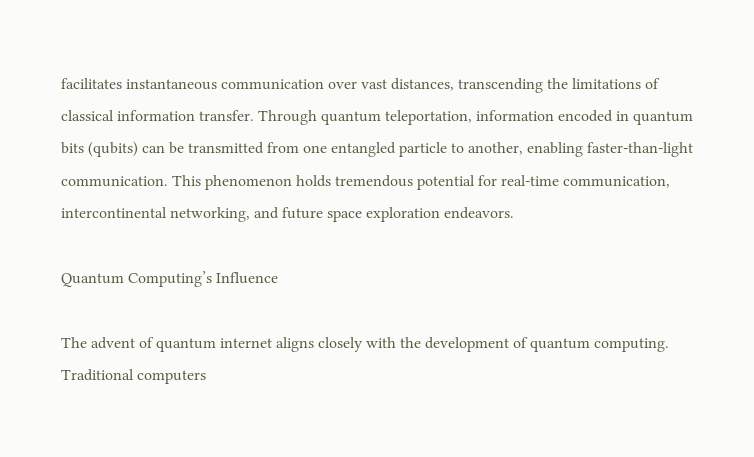facilitates instantaneous communication over vast distances, transcending the limitations of classical information transfer. Through quantum teleportation, information encoded in quantum bits (qubits) can be transmitted from one entangled particle to another, enabling faster-than-light communication. This phenomenon holds tremendous potential for real-time communication, intercontinental networking, and future space exploration endeavors.

Quantum Computing’s Influence

The advent of quantum internet aligns closely with the development of quantum computing. Traditional computers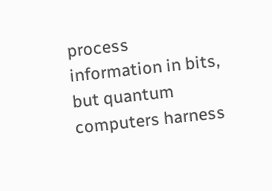process information in bits, but quantum computers harness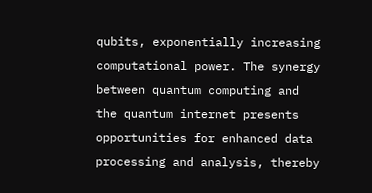qubits, exponentially increasing computational power. The synergy between quantum computing and the quantum internet presents opportunities for enhanced data processing and analysis, thereby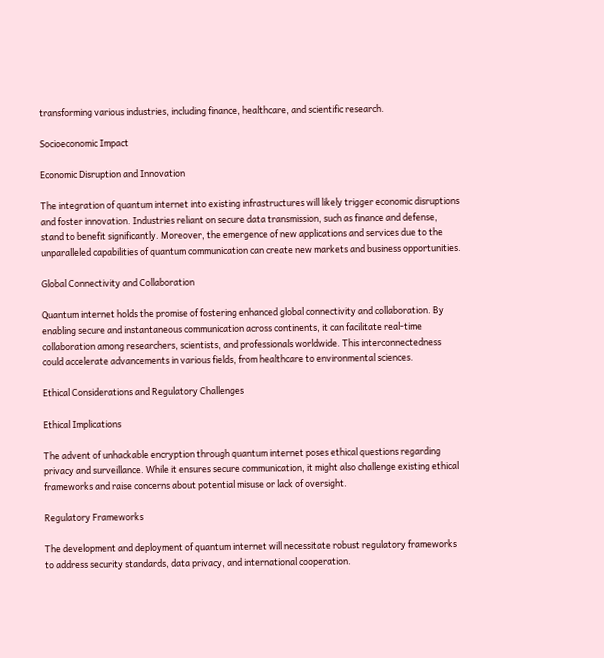transforming various industries, including finance, healthcare, and scientific research.

Socioeconomic Impact

Economic Disruption and Innovation

The integration of quantum internet into existing infrastructures will likely trigger economic disruptions and foster innovation. Industries reliant on secure data transmission, such as finance and defense, stand to benefit significantly. Moreover, the emergence of new applications and services due to the unparalleled capabilities of quantum communication can create new markets and business opportunities.

Global Connectivity and Collaboration

Quantum internet holds the promise of fostering enhanced global connectivity and collaboration. By enabling secure and instantaneous communication across continents, it can facilitate real-time collaboration among researchers, scientists, and professionals worldwide. This interconnectedness could accelerate advancements in various fields, from healthcare to environmental sciences.

Ethical Considerations and Regulatory Challenges

Ethical Implications

The advent of unhackable encryption through quantum internet poses ethical questions regarding privacy and surveillance. While it ensures secure communication, it might also challenge existing ethical frameworks and raise concerns about potential misuse or lack of oversight.

Regulatory Frameworks

The development and deployment of quantum internet will necessitate robust regulatory frameworks to address security standards, data privacy, and international cooperation.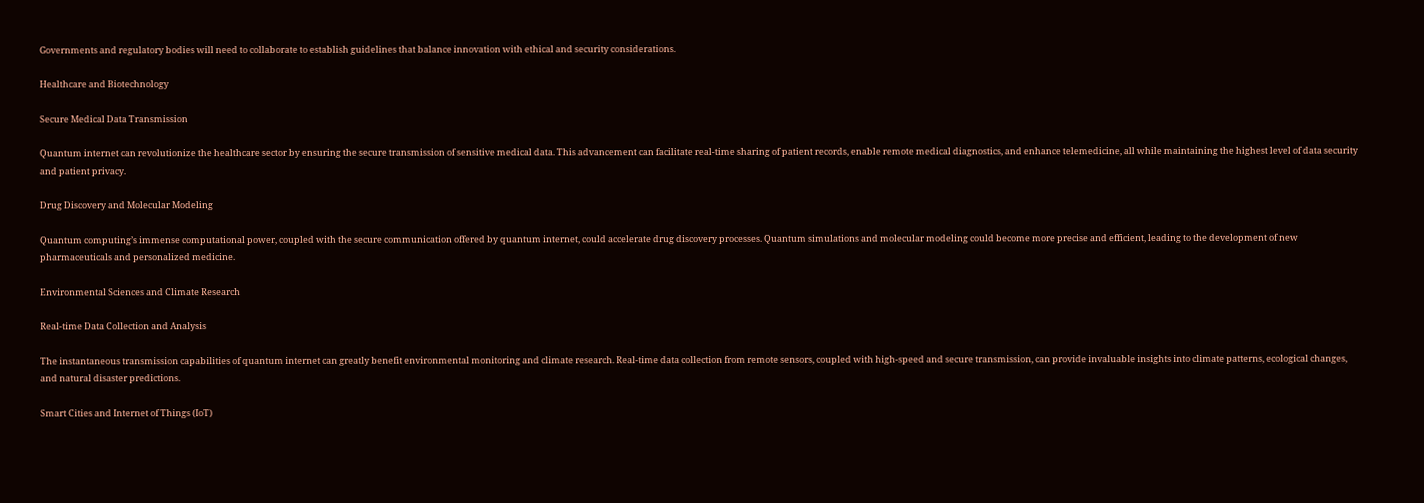Governments and regulatory bodies will need to collaborate to establish guidelines that balance innovation with ethical and security considerations.

Healthcare and Biotechnology

Secure Medical Data Transmission

Quantum internet can revolutionize the healthcare sector by ensuring the secure transmission of sensitive medical data. This advancement can facilitate real-time sharing of patient records, enable remote medical diagnostics, and enhance telemedicine, all while maintaining the highest level of data security and patient privacy.

Drug Discovery and Molecular Modeling

Quantum computing’s immense computational power, coupled with the secure communication offered by quantum internet, could accelerate drug discovery processes. Quantum simulations and molecular modeling could become more precise and efficient, leading to the development of new pharmaceuticals and personalized medicine.

Environmental Sciences and Climate Research

Real-time Data Collection and Analysis

The instantaneous transmission capabilities of quantum internet can greatly benefit environmental monitoring and climate research. Real-time data collection from remote sensors, coupled with high-speed and secure transmission, can provide invaluable insights into climate patterns, ecological changes, and natural disaster predictions.

Smart Cities and Internet of Things (IoT)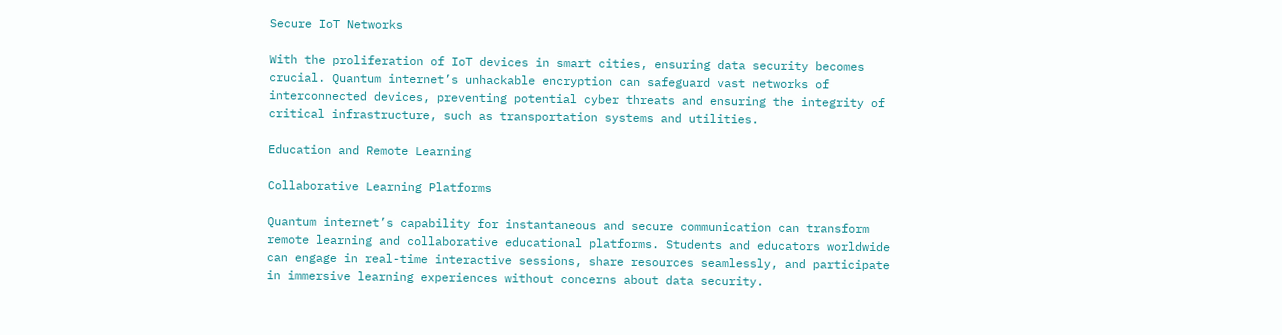Secure IoT Networks

With the proliferation of IoT devices in smart cities, ensuring data security becomes crucial. Quantum internet’s unhackable encryption can safeguard vast networks of interconnected devices, preventing potential cyber threats and ensuring the integrity of critical infrastructure, such as transportation systems and utilities.

Education and Remote Learning

Collaborative Learning Platforms

Quantum internet’s capability for instantaneous and secure communication can transform remote learning and collaborative educational platforms. Students and educators worldwide can engage in real-time interactive sessions, share resources seamlessly, and participate in immersive learning experiences without concerns about data security.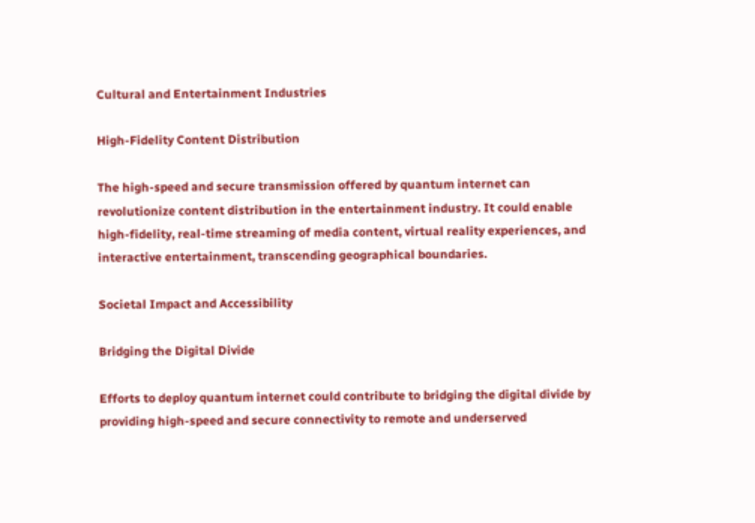Cultural and Entertainment Industries

High-Fidelity Content Distribution

The high-speed and secure transmission offered by quantum internet can revolutionize content distribution in the entertainment industry. It could enable high-fidelity, real-time streaming of media content, virtual reality experiences, and interactive entertainment, transcending geographical boundaries.

Societal Impact and Accessibility

Bridging the Digital Divide

Efforts to deploy quantum internet could contribute to bridging the digital divide by providing high-speed and secure connectivity to remote and underserved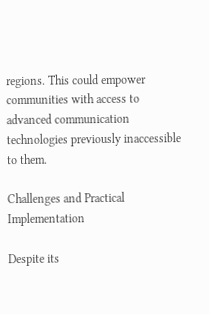regions. This could empower communities with access to advanced communication technologies previously inaccessible to them.

Challenges and Practical Implementation

Despite its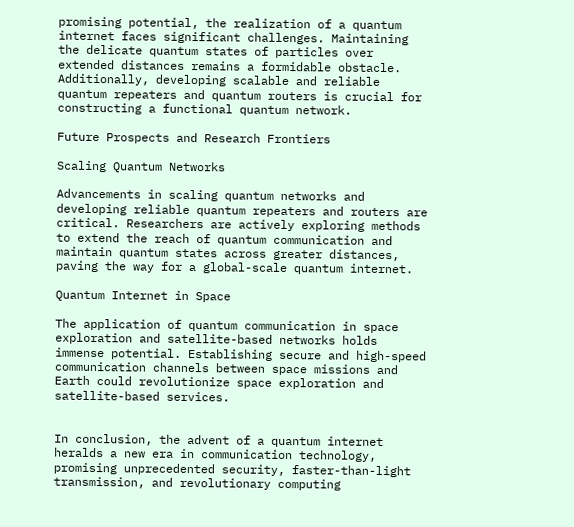promising potential, the realization of a quantum internet faces significant challenges. Maintaining the delicate quantum states of particles over extended distances remains a formidable obstacle. Additionally, developing scalable and reliable quantum repeaters and quantum routers is crucial for constructing a functional quantum network.

Future Prospects and Research Frontiers

Scaling Quantum Networks

Advancements in scaling quantum networks and developing reliable quantum repeaters and routers are critical. Researchers are actively exploring methods to extend the reach of quantum communication and maintain quantum states across greater distances, paving the way for a global-scale quantum internet.

Quantum Internet in Space

The application of quantum communication in space exploration and satellite-based networks holds immense potential. Establishing secure and high-speed communication channels between space missions and Earth could revolutionize space exploration and satellite-based services.


In conclusion, the advent of a quantum internet heralds a new era in communication technology, promising unprecedented security, faster-than-light transmission, and revolutionary computing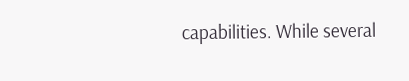capabilities. While several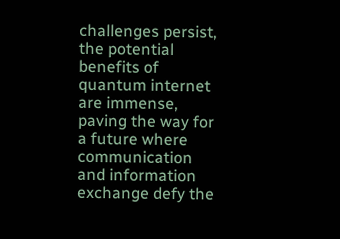challenges persist, the potential benefits of quantum internet are immense, paving the way for a future where communication and information exchange defy the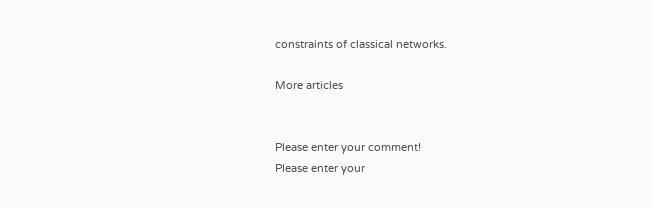constraints of classical networks.

More articles


Please enter your comment!
Please enter your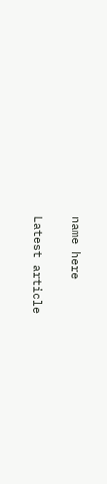name here

Latest article